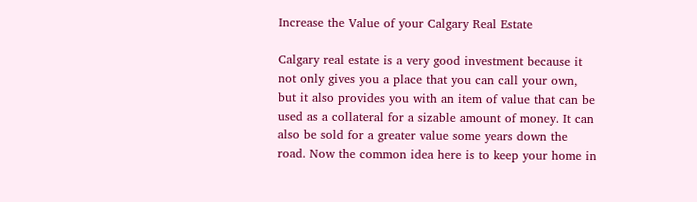Increase the Value of your Calgary Real Estate

Calgary real estate is a very good investment because it not only gives you a place that you can call your own, but it also provides you with an item of value that can be used as a collateral for a sizable amount of money. It can also be sold for a greater value some years down the road. Now the common idea here is to keep your home in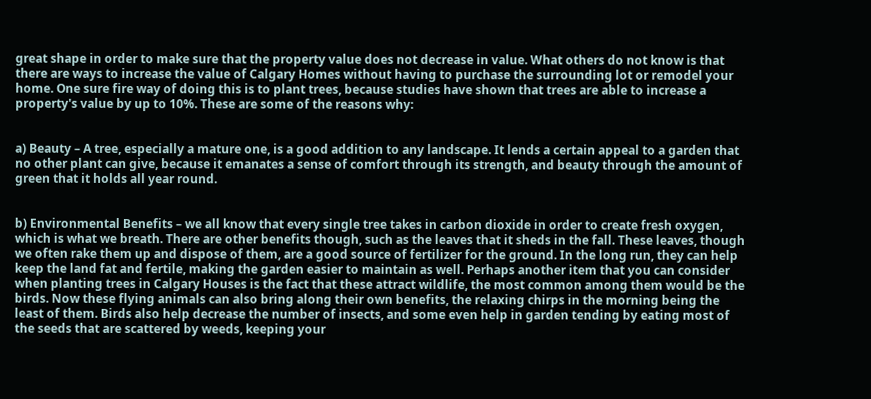great shape in order to make sure that the property value does not decrease in value. What others do not know is that there are ways to increase the value of Calgary Homes without having to purchase the surrounding lot or remodel your home. One sure fire way of doing this is to plant trees, because studies have shown that trees are able to increase a property's value by up to 10%. These are some of the reasons why:


a) Beauty – A tree, especially a mature one, is a good addition to any landscape. It lends a certain appeal to a garden that no other plant can give, because it emanates a sense of comfort through its strength, and beauty through the amount of green that it holds all year round.


b) Environmental Benefits – we all know that every single tree takes in carbon dioxide in order to create fresh oxygen, which is what we breath. There are other benefits though, such as the leaves that it sheds in the fall. These leaves, though we often rake them up and dispose of them, are a good source of fertilizer for the ground. In the long run, they can help keep the land fat and fertile, making the garden easier to maintain as well. Perhaps another item that you can consider when planting trees in Calgary Houses is the fact that these attract wildlife, the most common among them would be the birds. Now these flying animals can also bring along their own benefits, the relaxing chirps in the morning being the least of them. Birds also help decrease the number of insects, and some even help in garden tending by eating most of the seeds that are scattered by weeds, keeping your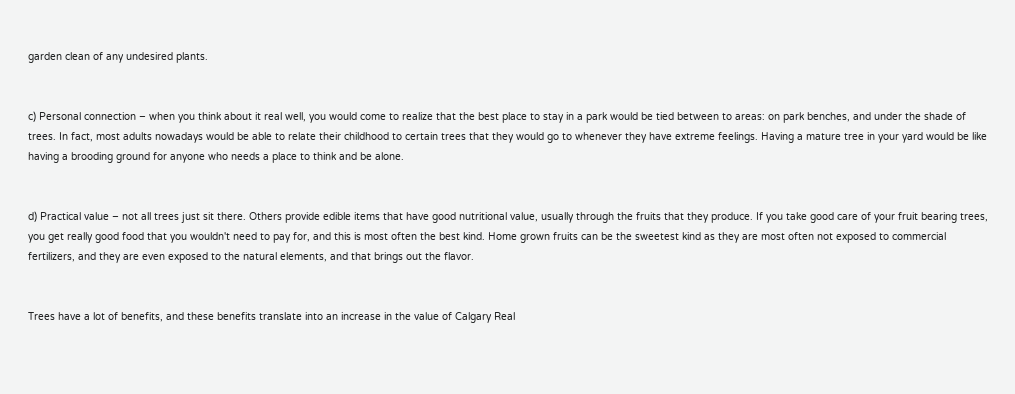garden clean of any undesired plants.


c) Personal connection – when you think about it real well, you would come to realize that the best place to stay in a park would be tied between to areas: on park benches, and under the shade of trees. In fact, most adults nowadays would be able to relate their childhood to certain trees that they would go to whenever they have extreme feelings. Having a mature tree in your yard would be like having a brooding ground for anyone who needs a place to think and be alone.


d) Practical value – not all trees just sit there. Others provide edible items that have good nutritional value, usually through the fruits that they produce. If you take good care of your fruit bearing trees, you get really good food that you wouldn't need to pay for, and this is most often the best kind. Home grown fruits can be the sweetest kind as they are most often not exposed to commercial fertilizers, and they are even exposed to the natural elements, and that brings out the flavor.


Trees have a lot of benefits, and these benefits translate into an increase in the value of Calgary Real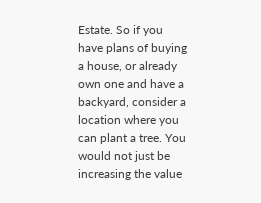Estate. So if you have plans of buying a house, or already own one and have a backyard, consider a location where you can plant a tree. You would not just be increasing the value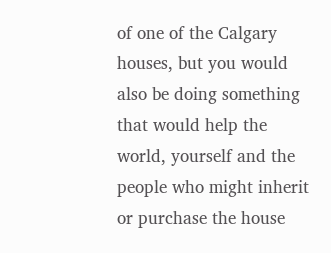of one of the Calgary houses, but you would also be doing something that would help the world, yourself and the people who might inherit or purchase the house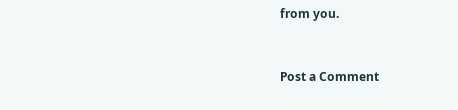from you.


Post a Comment